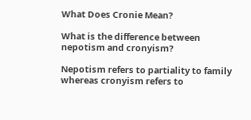What Does Cronie Mean?

What is the difference between nepotism and cronyism?

Nepotism refers to partiality to family whereas cronyism refers to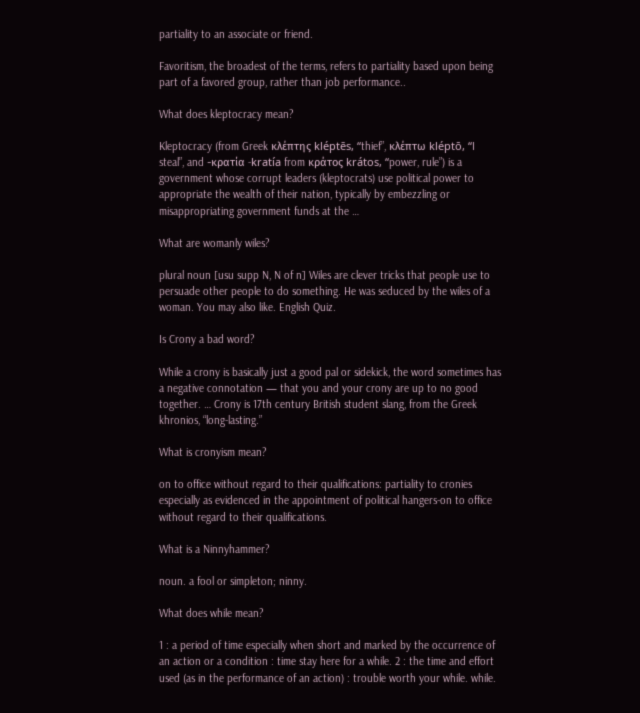partiality to an associate or friend.

Favoritism, the broadest of the terms, refers to partiality based upon being part of a favored group, rather than job performance..

What does kleptocracy mean?

Kleptocracy (from Greek κλέπτης kléptēs, “thief”, κλέπτω kléptō, “I steal”, and -κρατία -kratía from κράτος krátos, “power, rule”) is a government whose corrupt leaders (kleptocrats) use political power to appropriate the wealth of their nation, typically by embezzling or misappropriating government funds at the …

What are womanly wiles?

plural noun [usu supp N, N of n] Wiles are clever tricks that people use to persuade other people to do something. He was seduced by the wiles of a woman. You may also like. English Quiz.

Is Crony a bad word?

While a crony is basically just a good pal or sidekick, the word sometimes has a negative connotation — that you and your crony are up to no good together. … Crony is 17th century British student slang, from the Greek khronios, “long-lasting.”

What is cronyism mean?

on to office without regard to their qualifications: partiality to cronies especially as evidenced in the appointment of political hangers-on to office without regard to their qualifications.

What is a Ninnyhammer?

noun. a fool or simpleton; ninny.

What does while mean?

1 : a period of time especially when short and marked by the occurrence of an action or a condition : time stay here for a while. 2 : the time and effort used (as in the performance of an action) : trouble worth your while. while.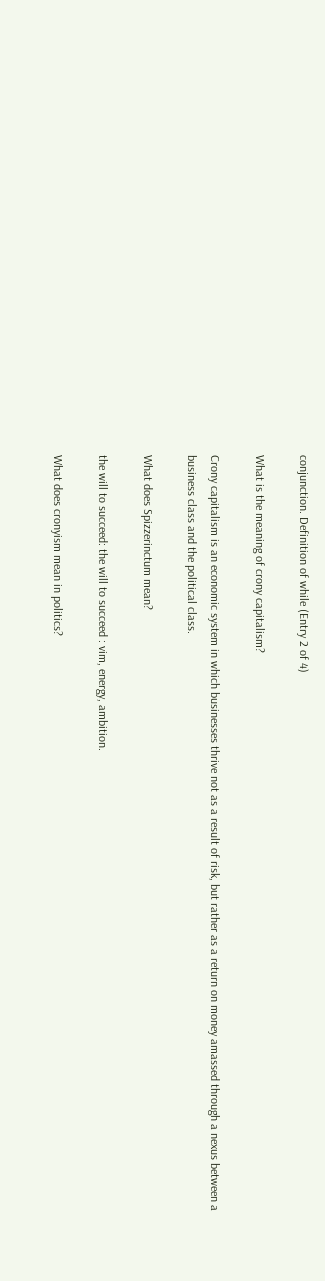conjunction. Definition of while (Entry 2 of 4)

What is the meaning of crony capitalism?

Crony capitalism is an economic system in which businesses thrive not as a result of risk, but rather as a return on money amassed through a nexus between a business class and the political class.

What does Spizzerinctum mean?

the will to succeed: the will to succeed : vim, energy, ambition.

What does cronyism mean in politics?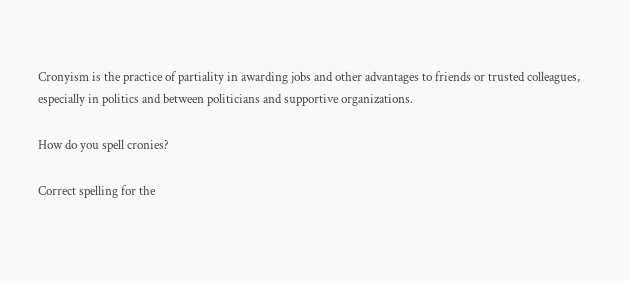Cronyism is the practice of partiality in awarding jobs and other advantages to friends or trusted colleagues, especially in politics and between politicians and supportive organizations.

How do you spell cronies?

Correct spelling for the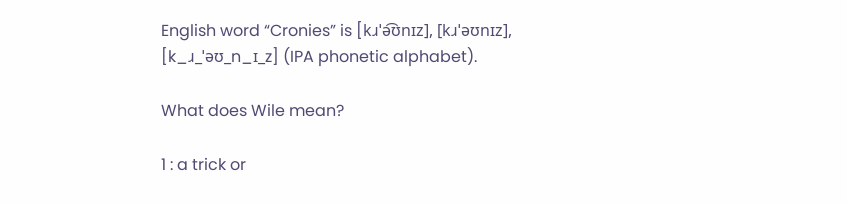English word “Cronies” is [kɹˈə͡ʊnɪz], [kɹˈəʊnɪz], [k_ɹ_ˈəʊ_n_ɪ_z] (IPA phonetic alphabet).

What does Wile mean?

1 : a trick or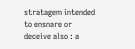stratagem intended to ensnare or deceive also : a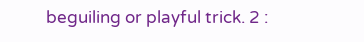beguiling or playful trick. 2 :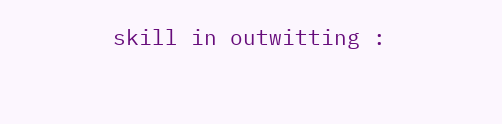skill in outwitting :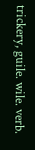trickery, guile. wile. verb.